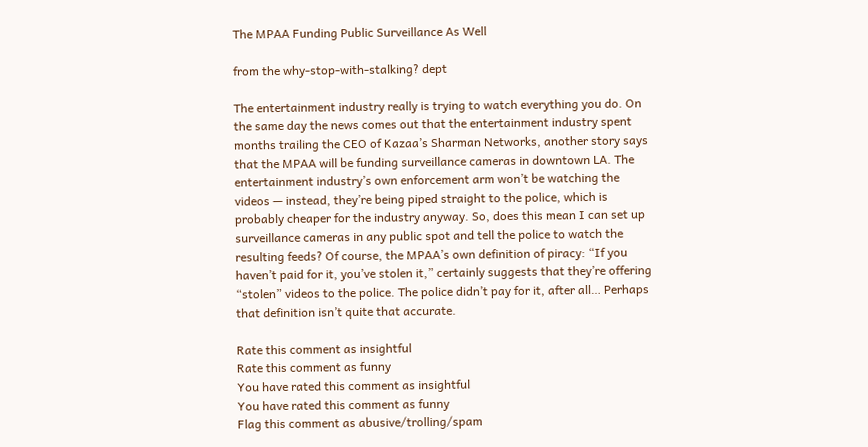The MPAA Funding Public Surveillance As Well

from the why-stop-with-stalking? dept

The entertainment industry really is trying to watch everything you do. On the same day the news comes out that the entertainment industry spent months trailing the CEO of Kazaa’s Sharman Networks, another story says that the MPAA will be funding surveillance cameras in downtown LA. The entertainment industry’s own enforcement arm won’t be watching the videos — instead, they’re being piped straight to the police, which is probably cheaper for the industry anyway. So, does this mean I can set up surveillance cameras in any public spot and tell the police to watch the resulting feeds? Of course, the MPAA’s own definition of piracy: “If you haven’t paid for it, you’ve stolen it,” certainly suggests that they’re offering “stolen” videos to the police. The police didn’t pay for it, after all… Perhaps that definition isn’t quite that accurate.

Rate this comment as insightful
Rate this comment as funny
You have rated this comment as insightful
You have rated this comment as funny
Flag this comment as abusive/trolling/spam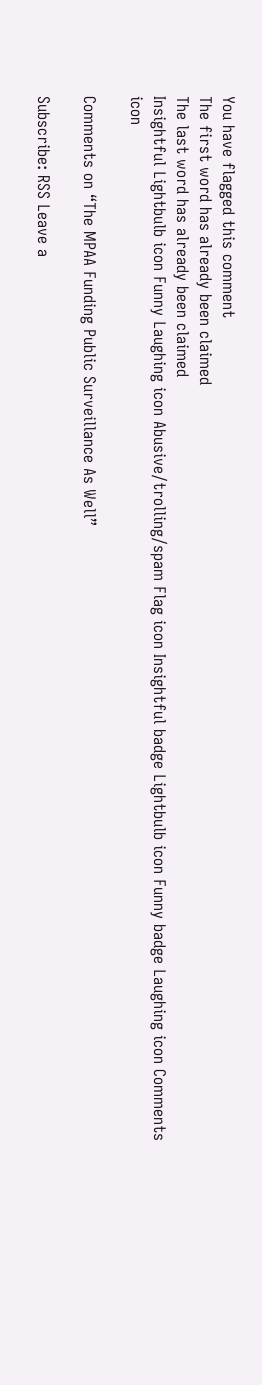You have flagged this comment
The first word has already been claimed
The last word has already been claimed
Insightful Lightbulb icon Funny Laughing icon Abusive/trolling/spam Flag icon Insightful badge Lightbulb icon Funny badge Laughing icon Comments icon

Comments on “The MPAA Funding Public Surveillance As Well”

Subscribe: RSS Leave a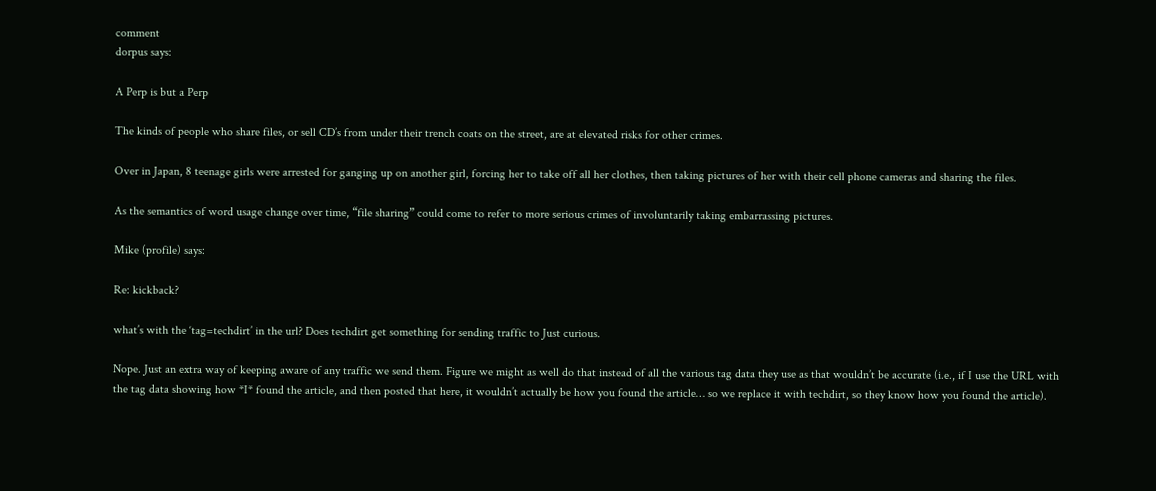comment
dorpus says:

A Perp is but a Perp

The kinds of people who share files, or sell CD’s from under their trench coats on the street, are at elevated risks for other crimes.

Over in Japan, 8 teenage girls were arrested for ganging up on another girl, forcing her to take off all her clothes, then taking pictures of her with their cell phone cameras and sharing the files.

As the semantics of word usage change over time, “file sharing” could come to refer to more serious crimes of involuntarily taking embarrassing pictures.

Mike (profile) says:

Re: kickback?

what’s with the ‘tag=techdirt’ in the url? Does techdirt get something for sending traffic to Just curious.

Nope. Just an extra way of keeping aware of any traffic we send them. Figure we might as well do that instead of all the various tag data they use as that wouldn’t be accurate (i.e., if I use the URL with the tag data showing how *I* found the article, and then posted that here, it wouldn’t actually be how you found the article… so we replace it with techdirt, so they know how you found the article).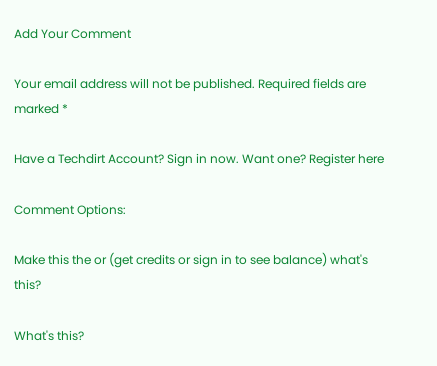Add Your Comment

Your email address will not be published. Required fields are marked *

Have a Techdirt Account? Sign in now. Want one? Register here

Comment Options:

Make this the or (get credits or sign in to see balance) what's this?

What's this?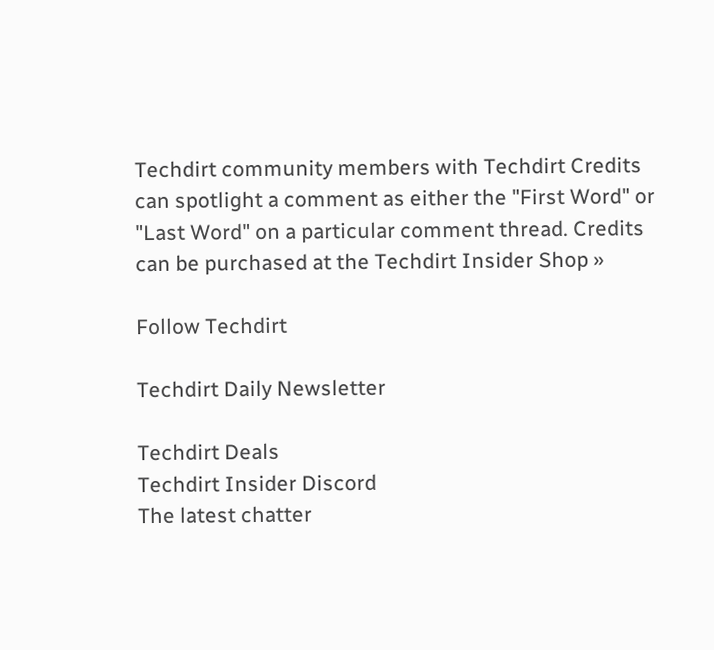Techdirt community members with Techdirt Credits can spotlight a comment as either the "First Word" or "Last Word" on a particular comment thread. Credits can be purchased at the Techdirt Insider Shop »

Follow Techdirt

Techdirt Daily Newsletter

Techdirt Deals
Techdirt Insider Discord
The latest chatter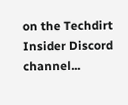on the Techdirt Insider Discord channel...